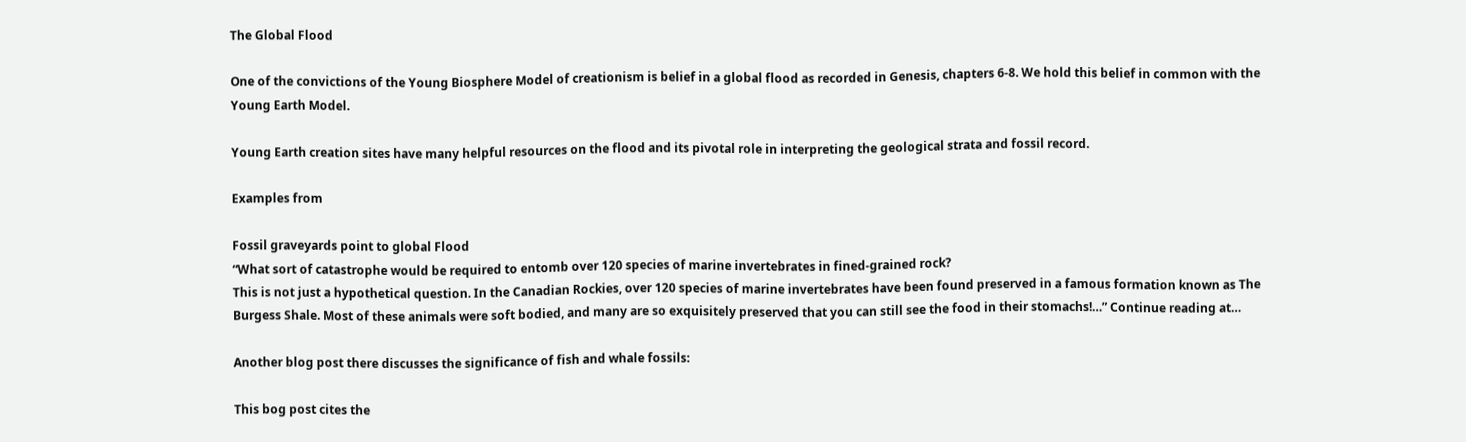The Global Flood

One of the convictions of the Young Biosphere Model of creationism is belief in a global flood as recorded in Genesis, chapters 6-8. We hold this belief in common with the Young Earth Model.

Young Earth creation sites have many helpful resources on the flood and its pivotal role in interpreting the geological strata and fossil record.

Examples from

Fossil graveyards point to global Flood
“What sort of catastrophe would be required to entomb over 120 species of marine invertebrates in fined-grained rock?
This is not just a hypothetical question. In the Canadian Rockies, over 120 species of marine invertebrates have been found preserved in a famous formation known as The Burgess Shale. Most of these animals were soft bodied, and many are so exquisitely preserved that you can still see the food in their stomachs!…” Continue reading at…

Another blog post there discusses the significance of fish and whale fossils:

This bog post cites the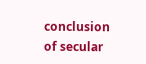conclusion of secular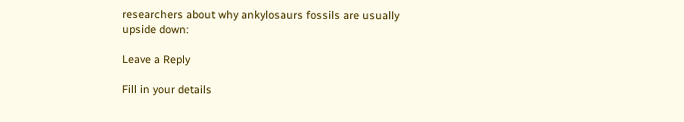researchers about why ankylosaurs fossils are usually upside down:

Leave a Reply

Fill in your details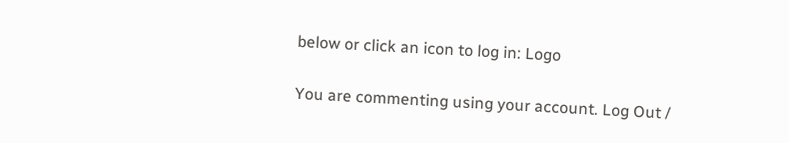below or click an icon to log in: Logo

You are commenting using your account. Log Out /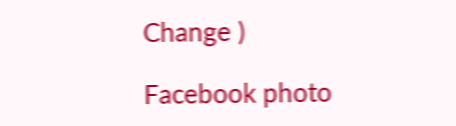Change )

Facebook photo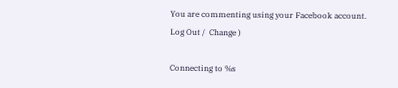You are commenting using your Facebook account. Log Out /  Change )

Connecting to %s